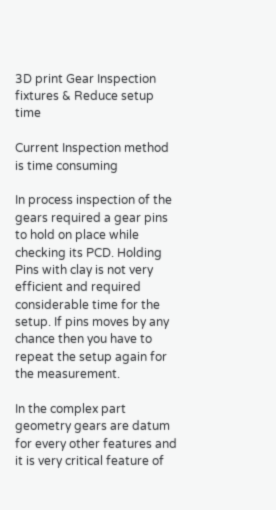3D print Gear Inspection fixtures & Reduce setup time

Current Inspection method is time consuming

In process inspection of the gears required a gear pins to hold on place while checking its PCD. Holding Pins with clay is not very efficient and required considerable time for the setup. If pins moves by any chance then you have to repeat the setup again for the measurement.

In the complex part geometry gears are datum for every other features and it is very critical feature of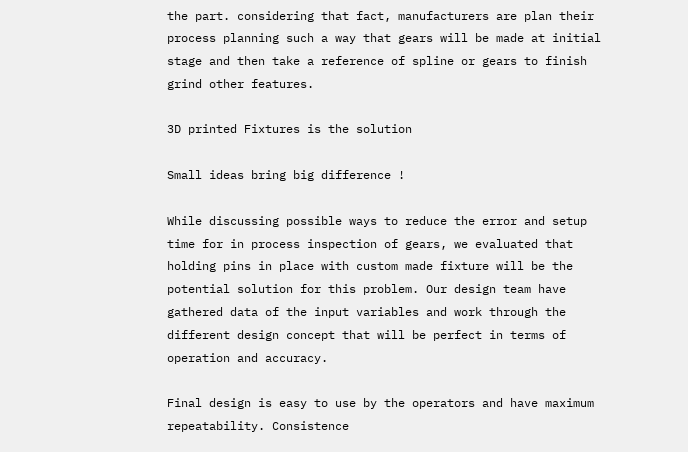the part. considering that fact, manufacturers are plan their process planning such a way that gears will be made at initial stage and then take a reference of spline or gears to finish grind other features.

3D printed Fixtures is the solution

Small ideas bring big difference !

While discussing possible ways to reduce the error and setup time for in process inspection of gears, we evaluated that holding pins in place with custom made fixture will be the potential solution for this problem. Our design team have gathered data of the input variables and work through the different design concept that will be perfect in terms of operation and accuracy.

Final design is easy to use by the operators and have maximum repeatability. Consistence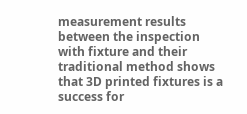measurement results between the inspection with fixture and their traditional method shows that 3D printed fixtures is a success for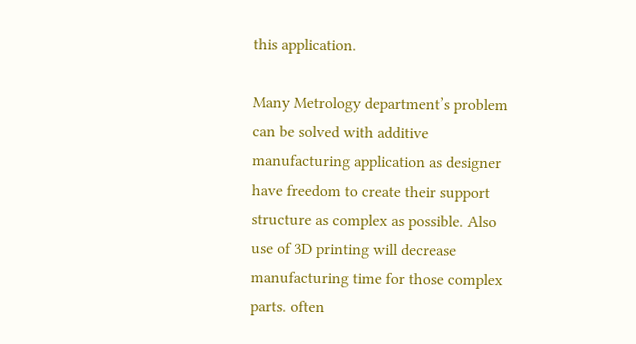this application.

Many Metrology department’s problem can be solved with additive manufacturing application as designer have freedom to create their support structure as complex as possible. Also use of 3D printing will decrease manufacturing time for those complex parts. often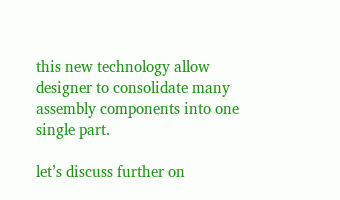this new technology allow designer to consolidate many assembly components into one single part.

let’s discuss further on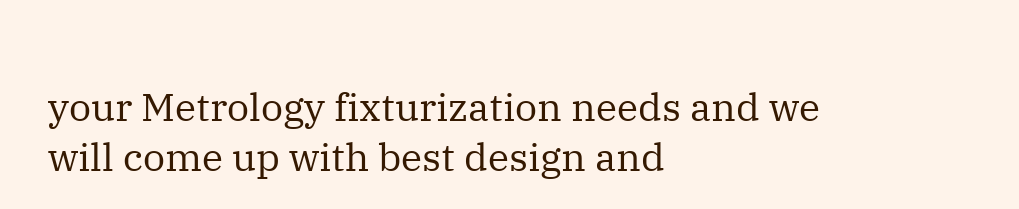your Metrology fixturization needs and we will come up with best design and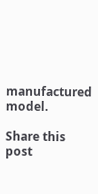manufactured model.

Share this post